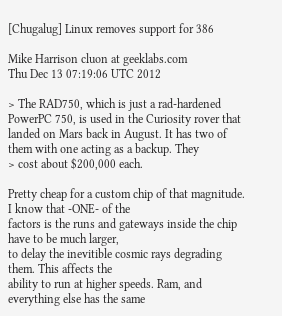[Chugalug] Linux removes support for 386

Mike Harrison cluon at geeklabs.com
Thu Dec 13 07:19:06 UTC 2012

> The RAD750, which is just a rad-hardened PowerPC 750, is used in the Curiosity rover that landed on Mars back in August. It has two of them with one acting as a backup. They
> cost about $200,000 each.

Pretty cheap for a custom chip of that magnitude. I know that -ONE- of the
factors is the runs and gateways inside the chip have to be much larger,
to delay the inevitible cosmic rays degrading them. This affects the
ability to run at higher speeds. Ram, and everything else has the same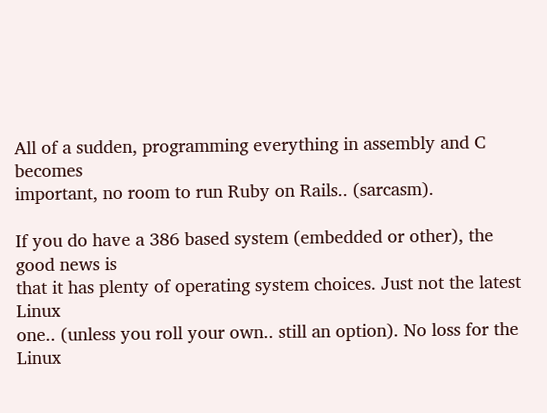All of a sudden, programming everything in assembly and C becomes
important, no room to run Ruby on Rails.. (sarcasm).

If you do have a 386 based system (embedded or other), the good news is
that it has plenty of operating system choices. Just not the latest Linux
one.. (unless you roll your own.. still an option). No loss for the Linux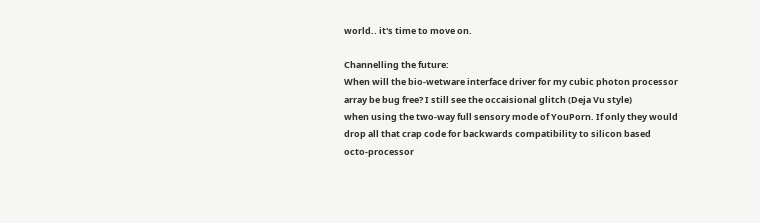world.. it's time to move on.

Channelling the future:
When will the bio-wetware interface driver for my cubic photon processor
array be bug free? I still see the occaisional glitch (Deja Vu style)
when using the two-way full sensory mode of YouPorn. If only they would
drop all that crap code for backwards compatibility to silicon based
octo-processor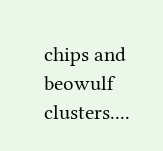chips and beowulf clusters....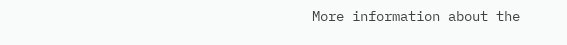More information about the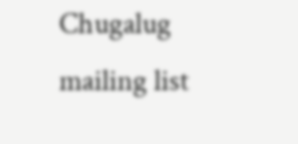Chugalug mailing list